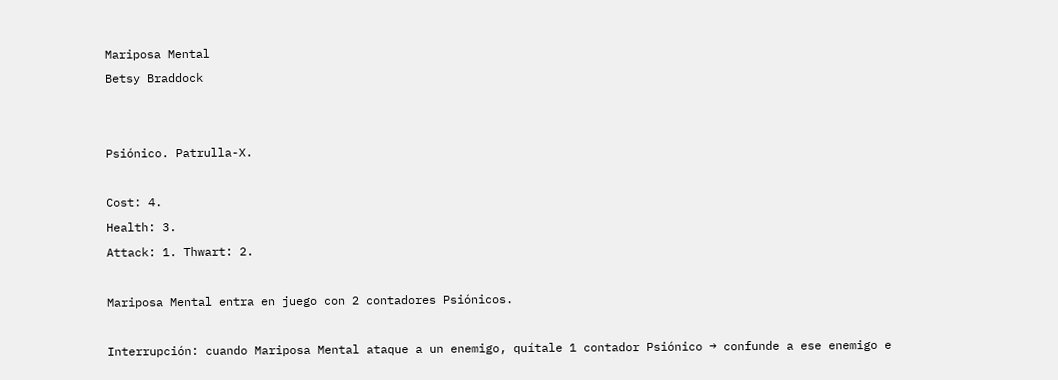Mariposa Mental
Betsy Braddock


Psiónico. Patrulla-X.

Cost: 4.
Health: 3.
Attack: 1. Thwart: 2.

Mariposa Mental entra en juego con 2 contadores Psiónicos.

Interrupción: cuando Mariposa Mental ataque a un enemigo, quítale 1 contador Psiónico → confunde a ese enemigo e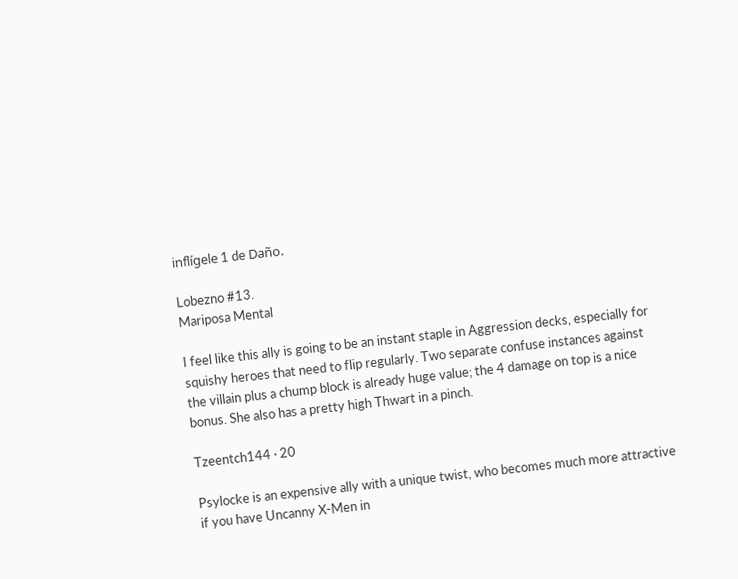inflígele 1 de Daño.

Lobezno #13.
Mariposa Mental

I feel like this ally is going to be an instant staple in Aggression decks, especially for squishy heroes that need to flip regularly. Two separate confuse instances against the villain plus a chump block is already huge value; the 4 damage on top is a nice bonus. She also has a pretty high Thwart in a pinch.

Tzeentch144 · 20

Psylocke is an expensive ally with a unique twist, who becomes much more attractive if you have Uncanny X-Men in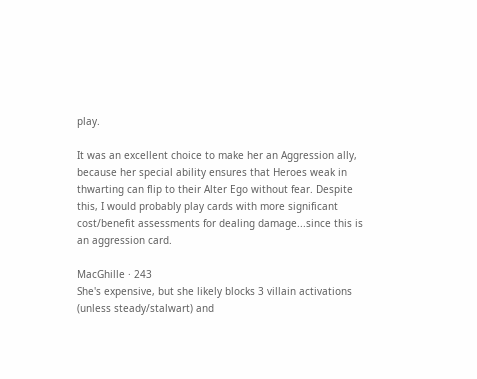play.

It was an excellent choice to make her an Aggression ally, because her special ability ensures that Heroes weak in thwarting can flip to their Alter Ego without fear. Despite this, I would probably play cards with more significant cost/benefit assessments for dealing damage...since this is an aggression card.

MacGhille · 243
She's expensive, but she likely blocks 3 villain activations (unless steady/stalwart) and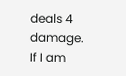deals 4 damage. If I am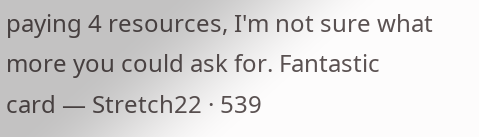paying 4 resources, I'm not sure what more you could ask for. Fantastic card — Stretch22 · 539